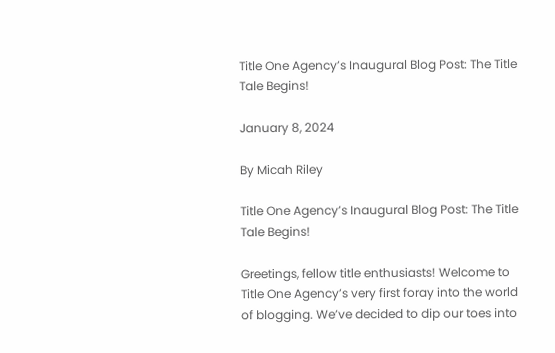Title One Agency’s Inaugural Blog Post: The Title Tale Begins!

January 8, 2024

By Micah Riley

Title One Agency’s Inaugural Blog Post: The Title Tale Begins!

Greetings, fellow title enthusiasts! Welcome to Title One Agency’s very first foray into the world of blogging. We’ve decided to dip our toes into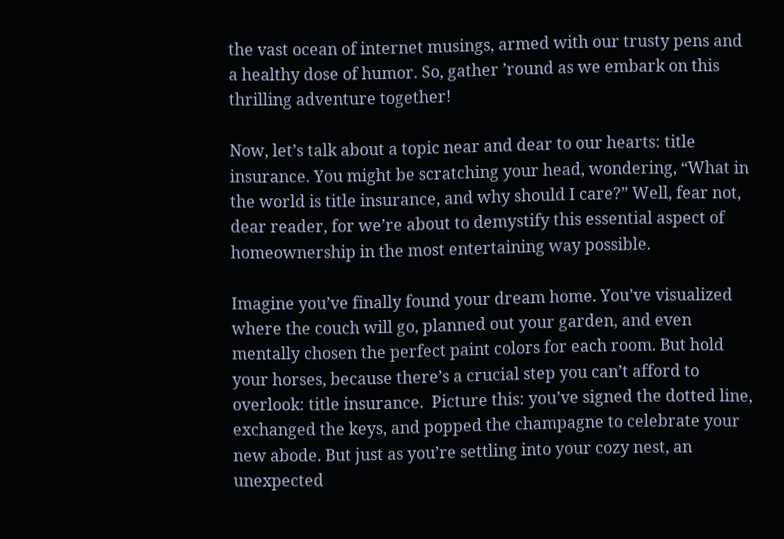the vast ocean of internet musings, armed with our trusty pens and a healthy dose of humor. So, gather ’round as we embark on this thrilling adventure together!

Now, let’s talk about a topic near and dear to our hearts: title insurance. You might be scratching your head, wondering, “What in the world is title insurance, and why should I care?” Well, fear not, dear reader, for we’re about to demystify this essential aspect of homeownership in the most entertaining way possible.

Imagine you’ve finally found your dream home. You’ve visualized where the couch will go, planned out your garden, and even mentally chosen the perfect paint colors for each room. But hold your horses, because there’s a crucial step you can’t afford to overlook: title insurance.  Picture this: you’ve signed the dotted line, exchanged the keys, and popped the champagne to celebrate your new abode. But just as you’re settling into your cozy nest, an unexpected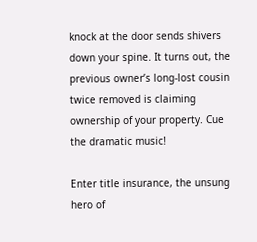knock at the door sends shivers down your spine. It turns out, the previous owner’s long-lost cousin twice removed is claiming ownership of your property. Cue the dramatic music!

Enter title insurance, the unsung hero of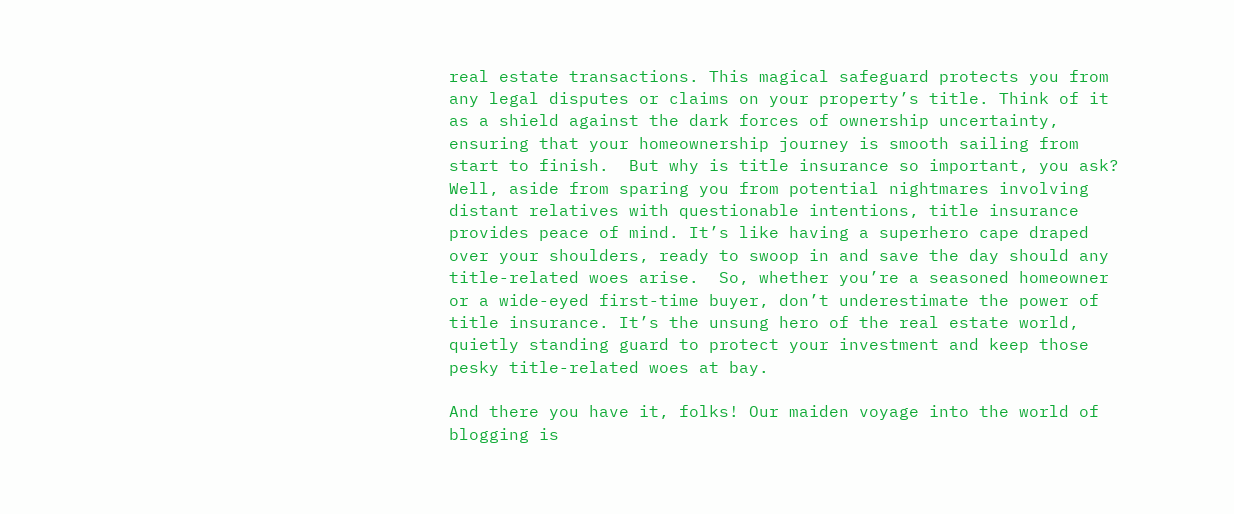real estate transactions. This magical safeguard protects you from any legal disputes or claims on your property’s title. Think of it as a shield against the dark forces of ownership uncertainty, ensuring that your homeownership journey is smooth sailing from start to finish.  But why is title insurance so important, you ask? Well, aside from sparing you from potential nightmares involving distant relatives with questionable intentions, title insurance provides peace of mind. It’s like having a superhero cape draped over your shoulders, ready to swoop in and save the day should any title-related woes arise.  So, whether you’re a seasoned homeowner or a wide-eyed first-time buyer, don’t underestimate the power of title insurance. It’s the unsung hero of the real estate world, quietly standing guard to protect your investment and keep those pesky title-related woes at bay.

And there you have it, folks! Our maiden voyage into the world of blogging is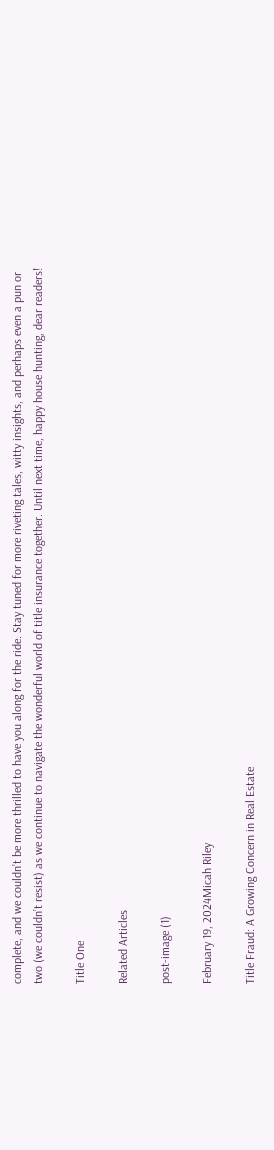complete, and we couldn’t be more thrilled to have you along for the ride. Stay tuned for more riveting tales, witty insights, and perhaps even a pun or two (we couldn’t resist) as we continue to navigate the wonderful world of title insurance together. Until next time, happy house hunting, dear readers!

Title One

Related Articles

post-image (1)

February 19, 2024Micah Riley

Title Fraud: A Growing Concern in Real Estate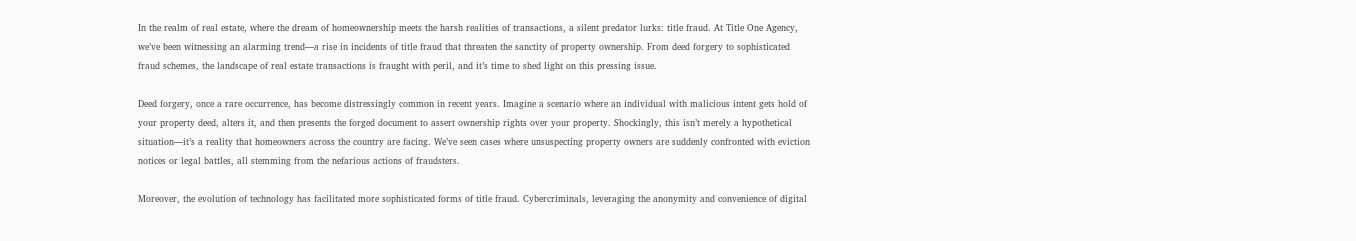In the realm of real estate, where the dream of homeownership meets the harsh realities of transactions, a silent predator lurks: title fraud. At Title One Agency, we’ve been witnessing an alarming trend—a rise in incidents of title fraud that threaten the sanctity of property ownership. From deed forgery to sophisticated fraud schemes, the landscape of real estate transactions is fraught with peril, and it’s time to shed light on this pressing issue.

Deed forgery, once a rare occurrence, has become distressingly common in recent years. Imagine a scenario where an individual with malicious intent gets hold of your property deed, alters it, and then presents the forged document to assert ownership rights over your property. Shockingly, this isn’t merely a hypothetical situation—it’s a reality that homeowners across the country are facing. We’ve seen cases where unsuspecting property owners are suddenly confronted with eviction notices or legal battles, all stemming from the nefarious actions of fraudsters.

Moreover, the evolution of technology has facilitated more sophisticated forms of title fraud. Cybercriminals, leveraging the anonymity and convenience of digital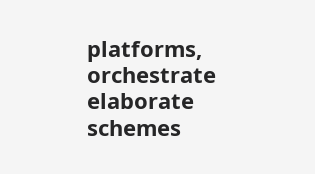platforms, orchestrate elaborate schemes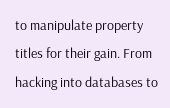to manipulate property titles for their gain. From hacking into databases to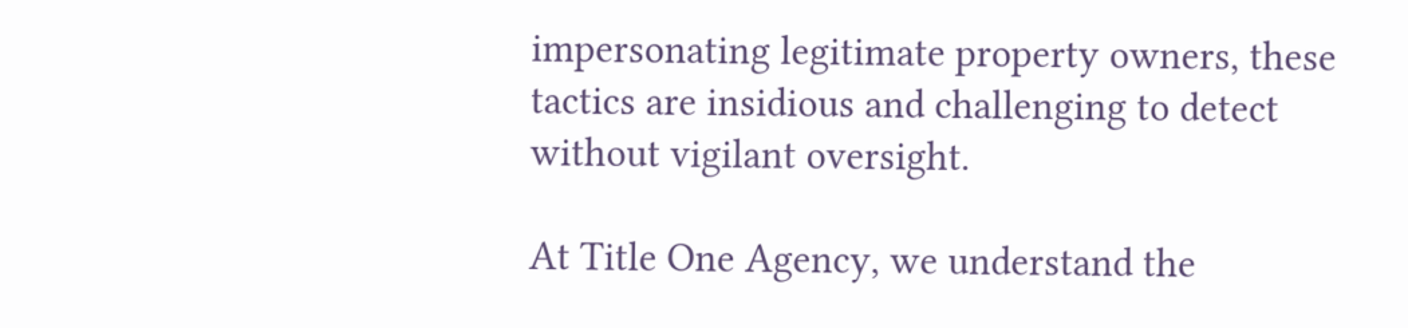impersonating legitimate property owners, these tactics are insidious and challenging to detect without vigilant oversight.

At Title One Agency, we understand the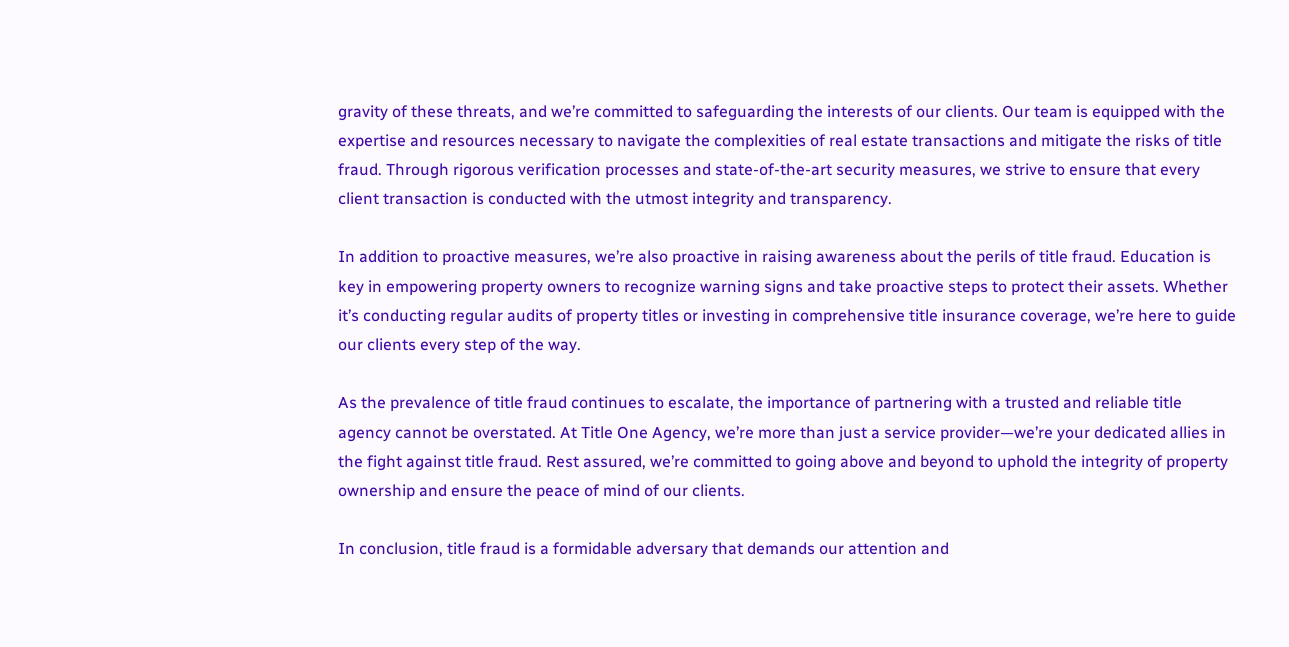gravity of these threats, and we’re committed to safeguarding the interests of our clients. Our team is equipped with the expertise and resources necessary to navigate the complexities of real estate transactions and mitigate the risks of title fraud. Through rigorous verification processes and state-of-the-art security measures, we strive to ensure that every client transaction is conducted with the utmost integrity and transparency.

In addition to proactive measures, we’re also proactive in raising awareness about the perils of title fraud. Education is key in empowering property owners to recognize warning signs and take proactive steps to protect their assets. Whether it’s conducting regular audits of property titles or investing in comprehensive title insurance coverage, we’re here to guide our clients every step of the way.

As the prevalence of title fraud continues to escalate, the importance of partnering with a trusted and reliable title agency cannot be overstated. At Title One Agency, we’re more than just a service provider—we’re your dedicated allies in the fight against title fraud. Rest assured, we’re committed to going above and beyond to uphold the integrity of property ownership and ensure the peace of mind of our clients.

In conclusion, title fraud is a formidable adversary that demands our attention and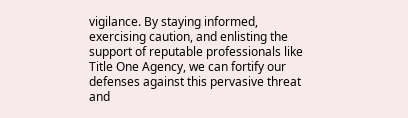vigilance. By staying informed, exercising caution, and enlisting the support of reputable professionals like Title One Agency, we can fortify our defenses against this pervasive threat and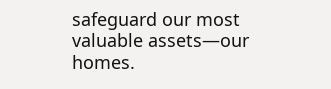safeguard our most valuable assets—our homes.